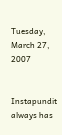Tuesday, March 27, 2007


Instapundit always has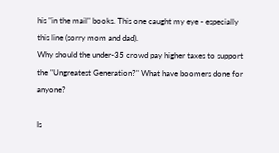his "in the mail" books. This one caught my eye - especially this line (sorry mom and dad).
Why should the under-35 crowd pay higher taxes to support the "Ungreatest Generation?" What have boomers done for anyone?

Is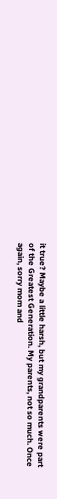it true? Maybe a little harsh, but my grandparents were part of the Greatest Generation. My parents, not so much. Once again, sorry mom and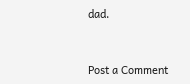dad.


Post a Comment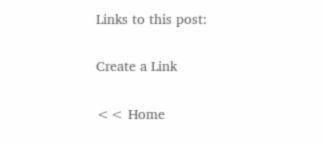Links to this post:

Create a Link

<< Home